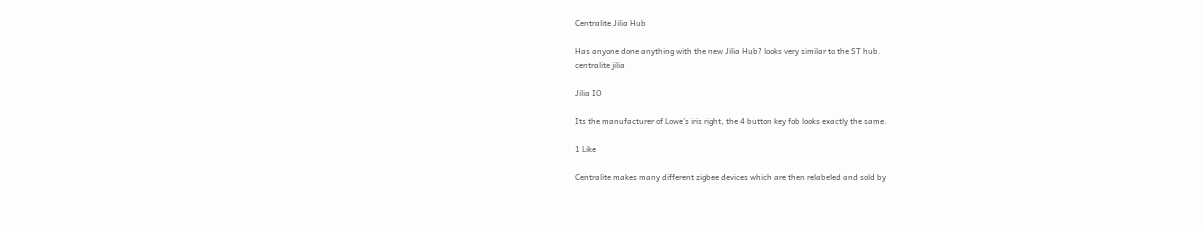Centralite Jilia Hub

Has anyone done anything with the new Jilia Hub? looks very similar to the ST hub.
centralite jilia

Jilia IO

Its the manufacturer of Lowe’s iris right, the 4 button key fob looks exactly the same.

1 Like

Centralite makes many different zigbee devices which are then relabeled and sold by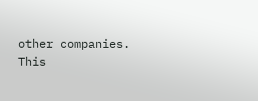other companies. This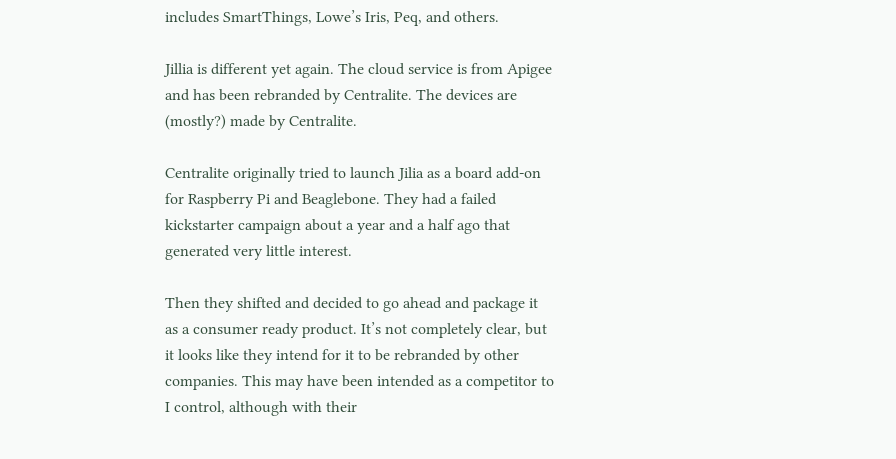includes SmartThings, Lowe’s Iris, Peq, and others.

Jillia is different yet again. The cloud service is from Apigee and has been rebranded by Centralite. The devices are (mostly?) made by Centralite.

Centralite originally tried to launch Jilia as a board add-on for Raspberry Pi and Beaglebone. They had a failed kickstarter campaign about a year and a half ago that generated very little interest.

Then they shifted and decided to go ahead and package it as a consumer ready product. It’s not completely clear, but it looks like they intend for it to be rebranded by other companies. This may have been intended as a competitor to I control, although with their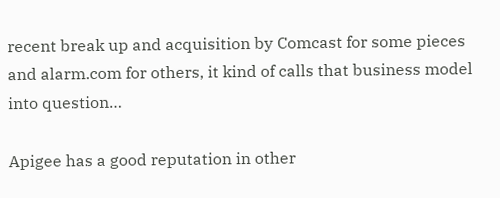recent break up and acquisition by Comcast for some pieces and alarm.com for others, it kind of calls that business model into question…

Apigee has a good reputation in other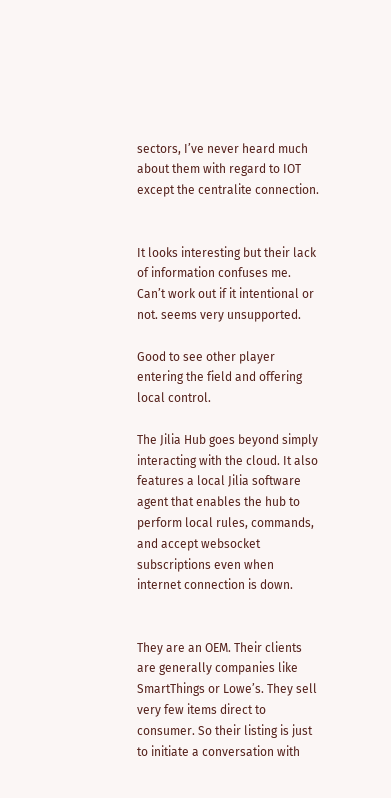sectors, I’ve never heard much about them with regard to IOT except the centralite connection.


It looks interesting but their lack of information confuses me. Can’t work out if it intentional or not. seems very unsupported.

Good to see other player entering the field and offering local control.

The Jilia Hub goes beyond simply interacting with the cloud. It also features a local Jilia software agent that enables the hub to perform local rules, commands, and accept websocket subscriptions even when internet connection is down.


They are an OEM. Their clients are generally companies like SmartThings or Lowe’s. They sell very few items direct to consumer. So their listing is just to initiate a conversation with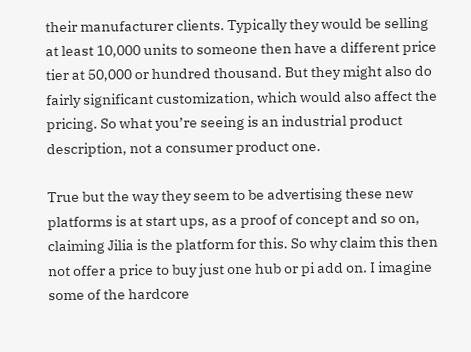their manufacturer clients. Typically they would be selling at least 10,000 units to someone then have a different price tier at 50,000 or hundred thousand. But they might also do fairly significant customization, which would also affect the pricing. So what you’re seeing is an industrial product description, not a consumer product one.

True but the way they seem to be advertising these new platforms is at start ups, as a proof of concept and so on, claiming Jilia is the platform for this. So why claim this then not offer a price to buy just one hub or pi add on. I imagine some of the hardcore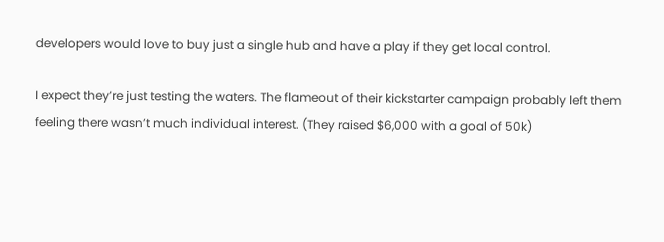developers would love to buy just a single hub and have a play if they get local control.

I expect they’re just testing the waters. The flameout of their kickstarter campaign probably left them feeling there wasn’t much individual interest. (They raised $6,000 with a goal of 50k)